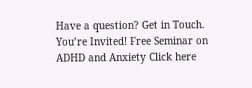Have a question? Get in Touch.
You’re Invited! Free Seminar on ADHD and Anxiety Click here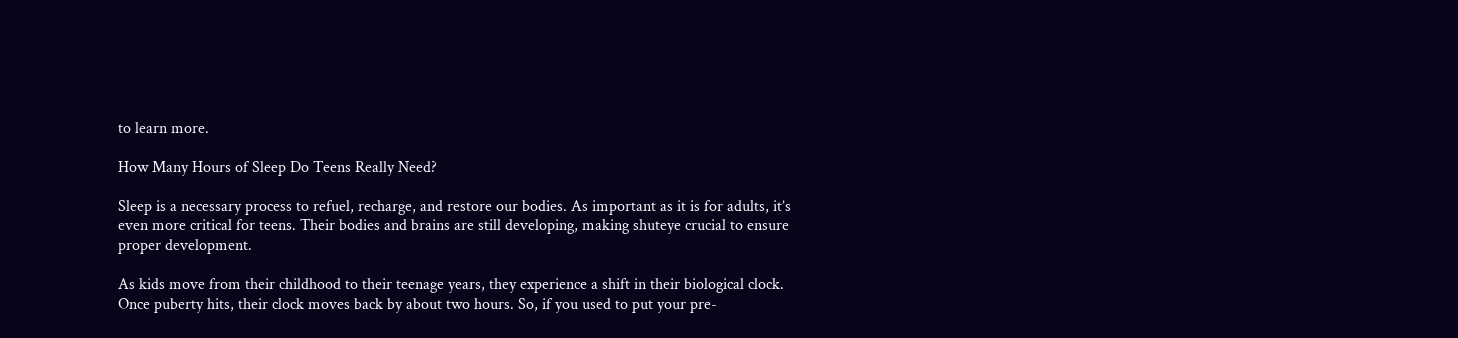to learn more.

How Many Hours of Sleep Do Teens Really Need?

Sleep is a necessary process to refuel, recharge, and restore our bodies. As important as it is for adults, it’s even more critical for teens. Their bodies and brains are still developing, making shuteye crucial to ensure proper development.

As kids move from their childhood to their teenage years, they experience a shift in their biological clock. Once puberty hits, their clock moves back by about two hours. So, if you used to put your pre-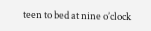teen to bed at nine o’clock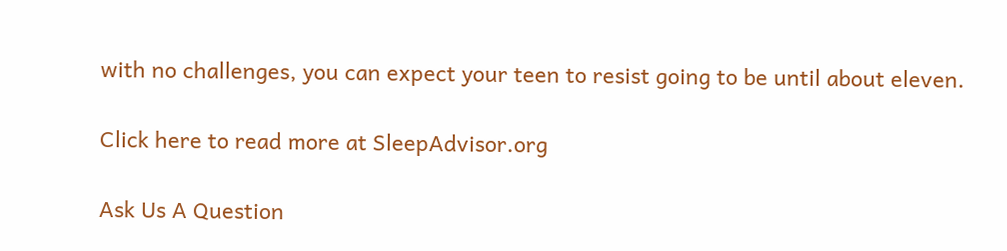with no challenges, you can expect your teen to resist going to be until about eleven.

Click here to read more at SleepAdvisor.org

Ask Us A Question